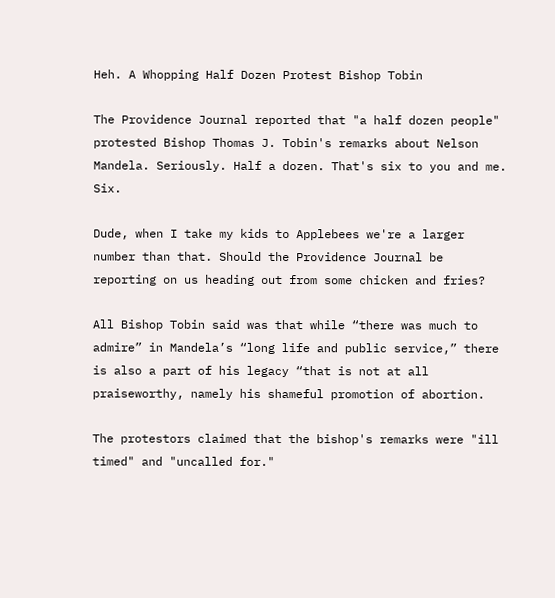Heh. A Whopping Half Dozen Protest Bishop Tobin

The Providence Journal reported that "a half dozen people" protested Bishop Thomas J. Tobin's remarks about Nelson Mandela. Seriously. Half a dozen. That's six to you and me. Six.

Dude, when I take my kids to Applebees we're a larger number than that. Should the Providence Journal be reporting on us heading out from some chicken and fries?

All Bishop Tobin said was that while “there was much to admire” in Mandela’s “long life and public service,” there is also a part of his legacy “that is not at all praiseworthy, namely his shameful promotion of abortion.

The protestors claimed that the bishop's remarks were "ill timed" and "uncalled for."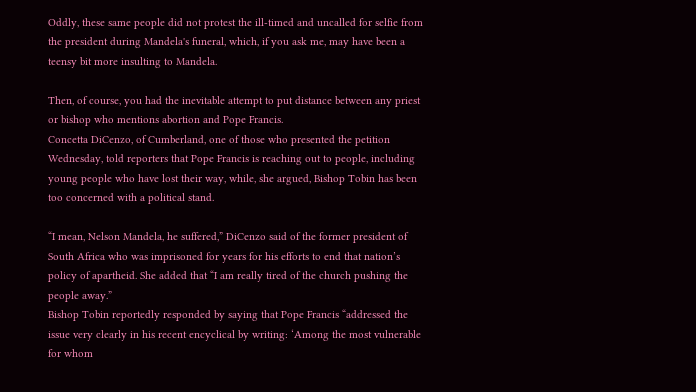Oddly, these same people did not protest the ill-timed and uncalled for selfie from the president during Mandela's funeral, which, if you ask me, may have been a teensy bit more insulting to Mandela.

Then, of course, you had the inevitable attempt to put distance between any priest or bishop who mentions abortion and Pope Francis.
Concetta DiCenzo, of Cumberland, one of those who presented the petition Wednesday, told reporters that Pope Francis is reaching out to people, including young people who have lost their way, while, she argued, Bishop Tobin has been too concerned with a political stand.

“I mean, Nelson Mandela, he suffered,” DiCenzo said of the former president of South Africa who was imprisoned for years for his efforts to end that nation’s policy of apartheid. She added that “I am really tired of the church pushing the people away.”
Bishop Tobin reportedly responded by saying that Pope Francis “addressed the issue very clearly in his recent encyclical by writing: ‘Among the most vulnerable for whom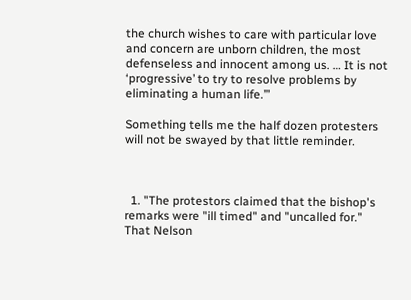the church wishes to care with particular love and concern are unborn children, the most defenseless and innocent among us. … It is not ‘progressive’ to try to resolve problems by eliminating a human life.’”

Something tells me the half dozen protesters will not be swayed by that little reminder.



  1. "The protestors claimed that the bishop's remarks were "ill timed" and "uncalled for." That Nelson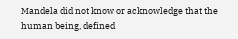Mandela did not know or acknowledge that the human being, defined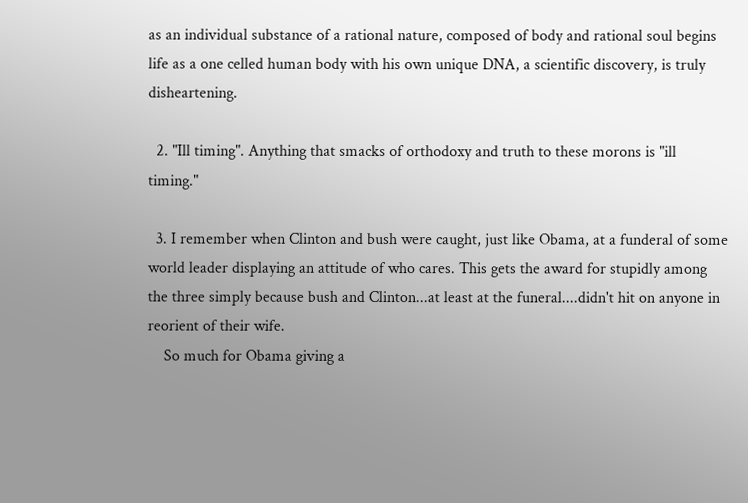as an individual substance of a rational nature, composed of body and rational soul begins life as a one celled human body with his own unique DNA, a scientific discovery, is truly disheartening.

  2. "Ill timing". Anything that smacks of orthodoxy and truth to these morons is "ill timing."

  3. I remember when Clinton and bush were caught, just like Obama, at a funderal of some world leader displaying an attitude of who cares. This gets the award for stupidly among the three simply because bush and Clinton...at least at the funeral....didn't hit on anyone in reorient of their wife.
    So much for Obama giving a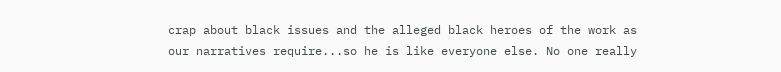crap about black issues and the alleged black heroes of the work as our narratives require...so he is like everyone else. No one really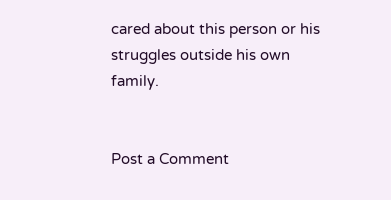cared about this person or his struggles outside his own family.


Post a Comment